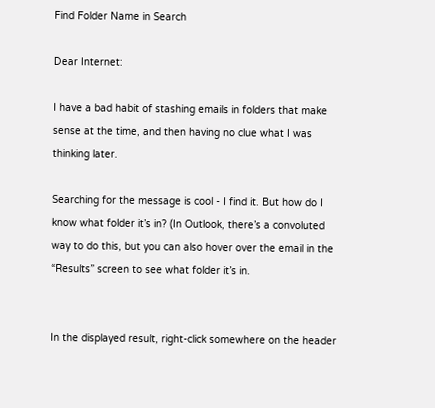Find Folder Name in Search

Dear Internet:

I have a bad habit of stashing emails in folders that make sense at the time, and then having no clue what I was thinking later.

Searching for the message is cool - I find it. But how do I know what folder it’s in? (In Outlook, there’s a convoluted way to do this, but you can also hover over the email in the “Results” screen to see what folder it’s in.


In the displayed result, right-click somewhere on the header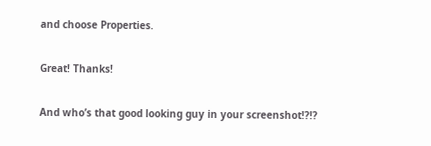and choose Properties.

Great! Thanks!

And who’s that good looking guy in your screenshot!?!?